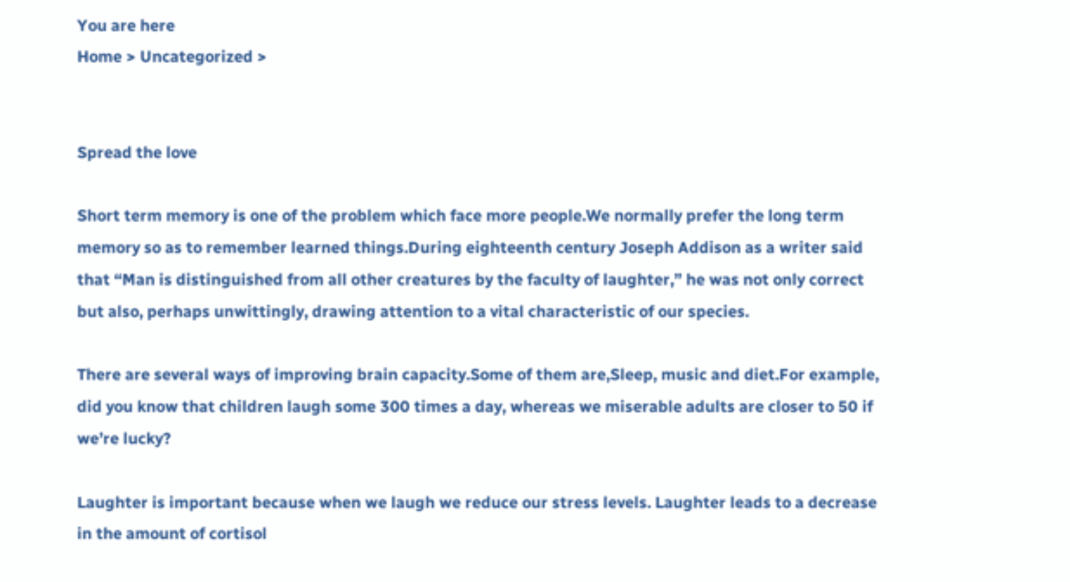You are here
Home > Uncategorized >


Spread the love

Short term memory is one of the problem which face more people.We normally prefer the long term memory so as to remember learned things.During eighteenth century Joseph Addison as a writer said that “Man is distinguished from all other creatures by the faculty of laughter,” he was not only correct but also, perhaps unwittingly, drawing attention to a vital characteristic of our species.

There are several ways of improving brain capacity.Some of them are,Sleep, music and diet.For example, did you know that children laugh some 300 times a day, whereas we miserable adults are closer to 50 if we’re lucky?

Laughter is important because when we laugh we reduce our stress levels. Laughter leads to a decrease in the amount of cortisol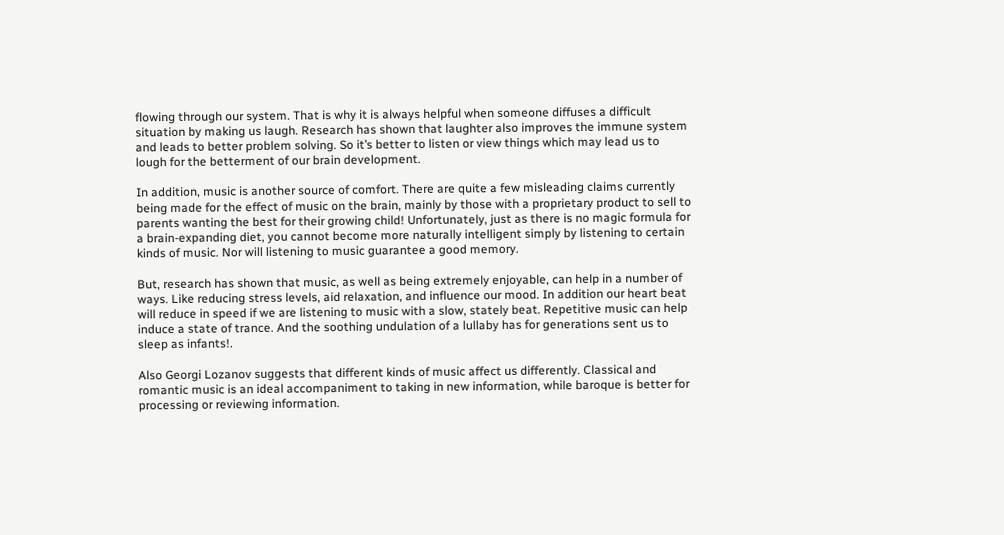flowing through our system. That is why it is always helpful when someone diffuses a difficult situation by making us laugh. Research has shown that laughter also improves the immune system and leads to better problem solving. So it’s better to listen or view things which may lead us to lough for the betterment of our brain development.

In addition, music is another source of comfort. There are quite a few misleading claims currently being made for the effect of music on the brain, mainly by those with a proprietary product to sell to parents wanting the best for their growing child! Unfortunately, just as there is no magic formula for a brain-expanding diet, you cannot become more naturally intelligent simply by listening to certain kinds of music. Nor will listening to music guarantee a good memory.

But, research has shown that music, as well as being extremely enjoyable, can help in a number of ways. Like reducing stress levels, aid relaxation, and influence our mood. In addition our heart beat will reduce in speed if we are listening to music with a slow, stately beat. Repetitive music can help induce a state of trance. And the soothing undulation of a lullaby has for generations sent us to sleep as infants!.

Also Georgi Lozanov suggests that different kinds of music affect us differently. Classical and romantic music is an ideal accompaniment to taking in new information, while baroque is better for processing or reviewing information.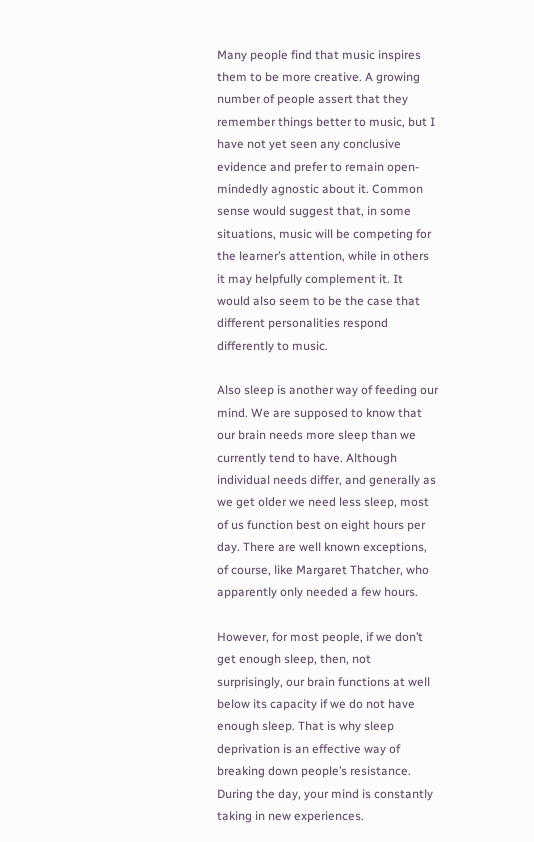Many people find that music inspires them to be more creative. A growing number of people assert that they remember things better to music, but I have not yet seen any conclusive evidence and prefer to remain open-mindedly agnostic about it. Common sense would suggest that, in some situations, music will be competing for the learner’s attention, while in others it may helpfully complement it. It would also seem to be the case that different personalities respond differently to music.

Also sleep is another way of feeding our mind. We are supposed to know that our brain needs more sleep than we currently tend to have. Although individual needs differ, and generally as we get older we need less sleep, most of us function best on eight hours per day. There are well known exceptions, of course, like Margaret Thatcher, who apparently only needed a few hours.

However, for most people, if we don’t get enough sleep, then, not surprisingly, our brain functions at well below its capacity if we do not have enough sleep. That is why sleep deprivation is an effective way of breaking down people’s resistance. During the day, your mind is constantly taking in new experiences.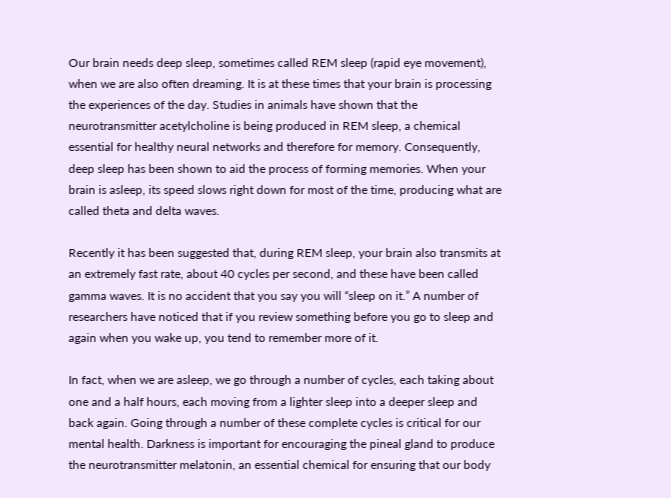Our brain needs deep sleep, sometimes called REM sleep (rapid eye movement), when we are also often dreaming. It is at these times that your brain is processing the experiences of the day. Studies in animals have shown that the neurotransmitter acetylcholine is being produced in REM sleep, a chemical essential for healthy neural networks and therefore for memory. Consequently, deep sleep has been shown to aid the process of forming memories. When your brain is asleep, its speed slows right down for most of the time, producing what are called theta and delta waves.

Recently it has been suggested that, during REM sleep, your brain also transmits at an extremely fast rate, about 40 cycles per second, and these have been called gamma waves. It is no accident that you say you will “sleep on it.” A number of researchers have noticed that if you review something before you go to sleep and again when you wake up, you tend to remember more of it.

In fact, when we are asleep, we go through a number of cycles, each taking about one and a half hours, each moving from a lighter sleep into a deeper sleep and back again. Going through a number of these complete cycles is critical for our mental health. Darkness is important for encouraging the pineal gland to produce the neurotransmitter melatonin, an essential chemical for ensuring that our body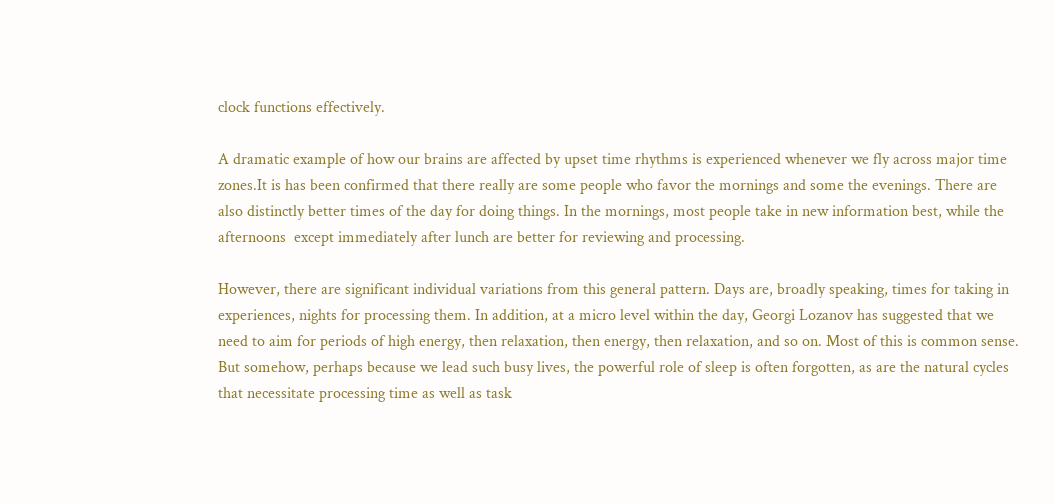clock functions effectively.

A dramatic example of how our brains are affected by upset time rhythms is experienced whenever we fly across major time zones.It is has been confirmed that there really are some people who favor the mornings and some the evenings. There are also distinctly better times of the day for doing things. In the mornings, most people take in new information best, while the afternoons  except immediately after lunch are better for reviewing and processing.

However, there are significant individual variations from this general pattern. Days are, broadly speaking, times for taking in experiences, nights for processing them. In addition, at a micro level within the day, Georgi Lozanov has suggested that we need to aim for periods of high energy, then relaxation, then energy, then relaxation, and so on. Most of this is common sense. But somehow, perhaps because we lead such busy lives, the powerful role of sleep is often forgotten, as are the natural cycles that necessitate processing time as well as task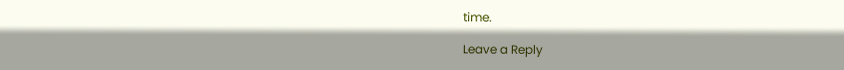time.

Leave a Reply